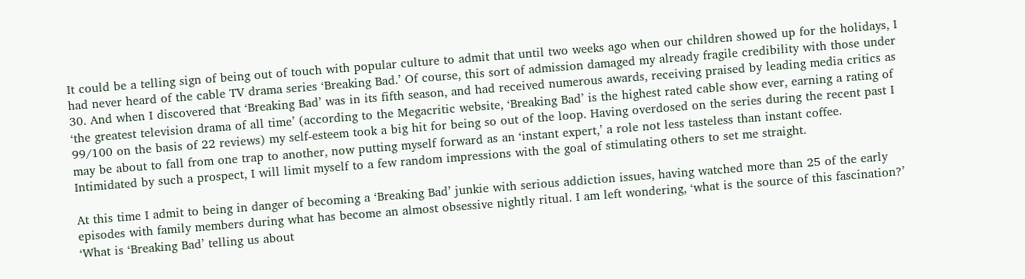It could be a telling sign of being out of touch with popular culture to admit that until two weeks ago when our children showed up for the holidays, I had never heard of the cable TV drama series ‘Breaking Bad.’ Of course, this sort of admission damaged my already fragile credibility with those under 30. And when I discovered that ‘Breaking Bad’ was in its fifth season, and had received numerous awards, receiving praised by leading media critics as ‘the greatest television drama of all time’ (according to the Megacritic website, ‘Breaking Bad’ is the highest rated cable show ever, earning a rating of 99/100 on the basis of 22 reviews) my self-esteem took a big hit for being so out of the loop. Having overdosed on the series during the recent past I may be about to fall from one trap to another, now putting myself forward as an ‘instant expert,’ a role not less tasteless than instant coffee. Intimidated by such a prospect, I will limit myself to a few random impressions with the goal of stimulating others to set me straight.

At this time I admit to being in danger of becoming a ‘Breaking Bad’ junkie with serious addiction issues, having watched more than 25 of the early episodes with family members during what has become an almost obsessive nightly ritual. I am left wondering, ‘what is the source of this fascination?’ ‘What is ‘Breaking Bad’ telling us about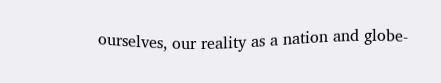ourselves, our reality as a nation and globe-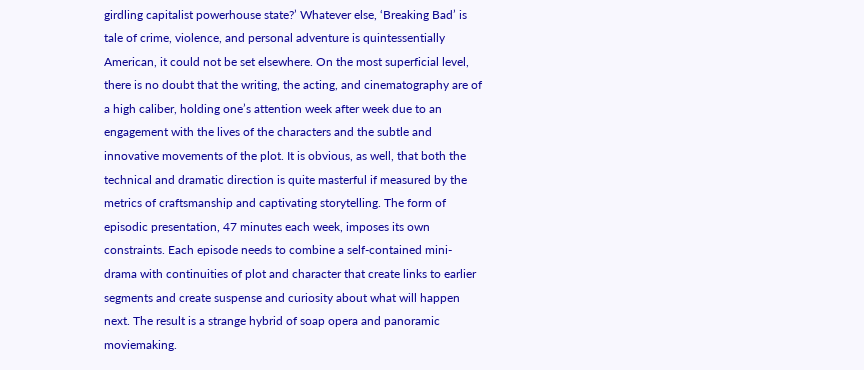girdling capitalist powerhouse state?’ Whatever else, ‘Breaking Bad’ is tale of crime, violence, and personal adventure is quintessentially American, it could not be set elsewhere. On the most superficial level, there is no doubt that the writing, the acting, and cinematography are of a high caliber, holding one’s attention week after week due to an engagement with the lives of the characters and the subtle and innovative movements of the plot. It is obvious, as well, that both the technical and dramatic direction is quite masterful if measured by the metrics of craftsmanship and captivating storytelling. The form of episodic presentation, 47 minutes each week, imposes its own constraints. Each episode needs to combine a self-contained mini-drama with continuities of plot and character that create links to earlier segments and create suspense and curiosity about what will happen next. The result is a strange hybrid of soap opera and panoramic moviemaking.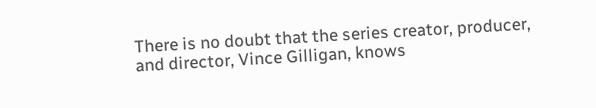There is no doubt that the series creator, producer, and director, Vince Gilligan, knows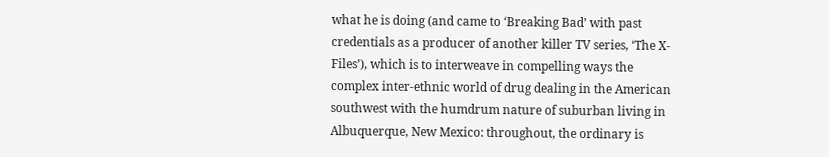what he is doing (and came to ‘Breaking Bad’ with past credentials as a producer of another killer TV series, ‘The X-Files’), which is to interweave in compelling ways the complex inter-ethnic world of drug dealing in the American southwest with the humdrum nature of suburban living in Albuquerque, New Mexico: throughout, the ordinary is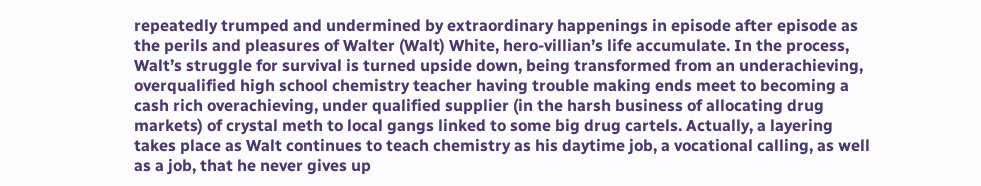repeatedly trumped and undermined by extraordinary happenings in episode after episode as the perils and pleasures of Walter (Walt) White, hero-villian’s life accumulate. In the process, Walt’s struggle for survival is turned upside down, being transformed from an underachieving, overqualified high school chemistry teacher having trouble making ends meet to becoming a cash rich overachieving, under qualified supplier (in the harsh business of allocating drug markets) of crystal meth to local gangs linked to some big drug cartels. Actually, a layering takes place as Walt continues to teach chemistry as his daytime job, a vocational calling, as well as a job, that he never gives up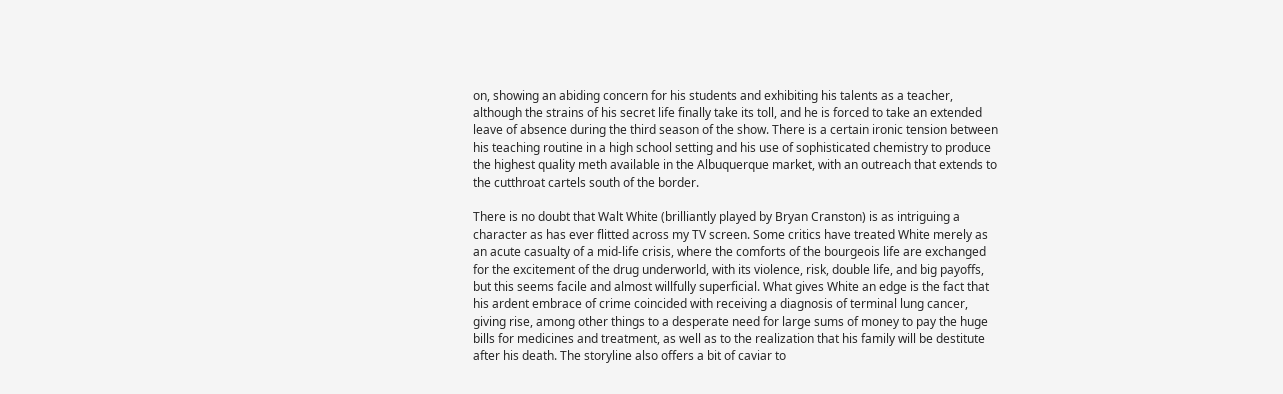on, showing an abiding concern for his students and exhibiting his talents as a teacher, although the strains of his secret life finally take its toll, and he is forced to take an extended leave of absence during the third season of the show. There is a certain ironic tension between his teaching routine in a high school setting and his use of sophisticated chemistry to produce the highest quality meth available in the Albuquerque market, with an outreach that extends to the cutthroat cartels south of the border.

There is no doubt that Walt White (brilliantly played by Bryan Cranston) is as intriguing a character as has ever flitted across my TV screen. Some critics have treated White merely as an acute casualty of a mid-life crisis, where the comforts of the bourgeois life are exchanged for the excitement of the drug underworld, with its violence, risk, double life, and big payoffs, but this seems facile and almost willfully superficial. What gives White an edge is the fact that his ardent embrace of crime coincided with receiving a diagnosis of terminal lung cancer, giving rise, among other things to a desperate need for large sums of money to pay the huge bills for medicines and treatment, as well as to the realization that his family will be destitute after his death. The storyline also offers a bit of caviar to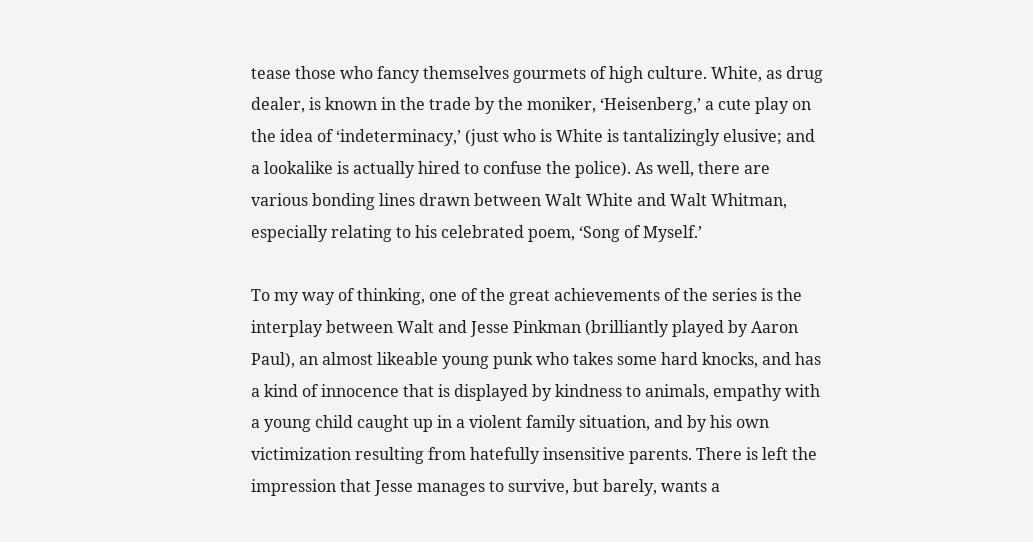tease those who fancy themselves gourmets of high culture. White, as drug dealer, is known in the trade by the moniker, ‘Heisenberg,’ a cute play on the idea of ‘indeterminacy,’ (just who is White is tantalizingly elusive; and a lookalike is actually hired to confuse the police). As well, there are various bonding lines drawn between Walt White and Walt Whitman, especially relating to his celebrated poem, ‘Song of Myself.’

To my way of thinking, one of the great achievements of the series is the interplay between Walt and Jesse Pinkman (brilliantly played by Aaron Paul), an almost likeable young punk who takes some hard knocks, and has a kind of innocence that is displayed by kindness to animals, empathy with a young child caught up in a violent family situation, and by his own victimization resulting from hatefully insensitive parents. There is left the impression that Jesse manages to survive, but barely, wants a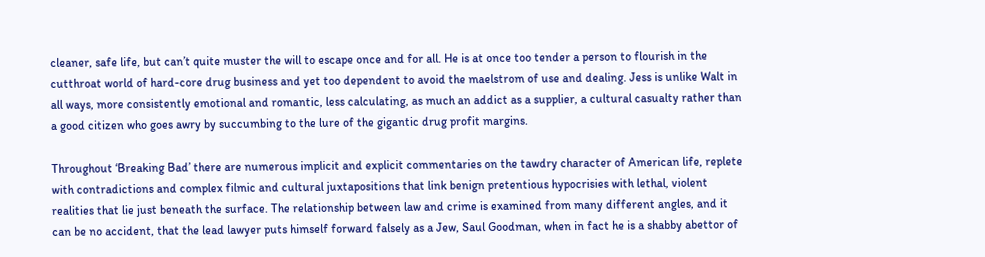cleaner, safe life, but can’t quite muster the will to escape once and for all. He is at once too tender a person to flourish in the cutthroat world of hard-core drug business and yet too dependent to avoid the maelstrom of use and dealing. Jess is unlike Walt in all ways, more consistently emotional and romantic, less calculating, as much an addict as a supplier, a cultural casualty rather than a good citizen who goes awry by succumbing to the lure of the gigantic drug profit margins.

Throughout ‘Breaking Bad’ there are numerous implicit and explicit commentaries on the tawdry character of American life, replete with contradictions and complex filmic and cultural juxtapositions that link benign pretentious hypocrisies with lethal, violent realities that lie just beneath the surface. The relationship between law and crime is examined from many different angles, and it can be no accident, that the lead lawyer puts himself forward falsely as a Jew, Saul Goodman, when in fact he is a shabby abettor of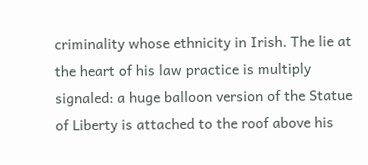criminality whose ethnicity in Irish. The lie at the heart of his law practice is multiply signaled: a huge balloon version of the Statue of Liberty is attached to the roof above his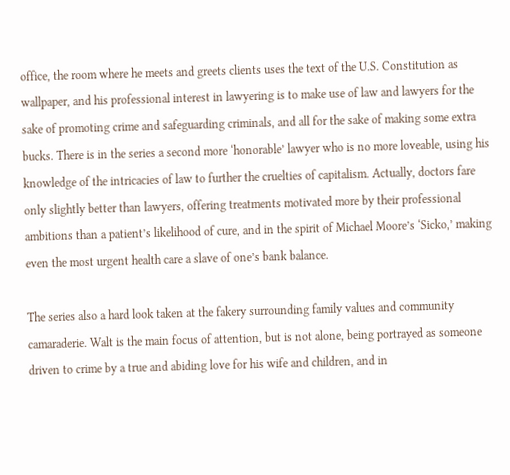office, the room where he meets and greets clients uses the text of the U.S. Constitution as wallpaper, and his professional interest in lawyering is to make use of law and lawyers for the sake of promoting crime and safeguarding criminals, and all for the sake of making some extra bucks. There is in the series a second more ‘honorable’ lawyer who is no more loveable, using his knowledge of the intricacies of law to further the cruelties of capitalism. Actually, doctors fare only slightly better than lawyers, offering treatments motivated more by their professional ambitions than a patient’s likelihood of cure, and in the spirit of Michael Moore’s ‘Sicko,’ making even the most urgent health care a slave of one’s bank balance.

The series also a hard look taken at the fakery surrounding family values and community camaraderie. Walt is the main focus of attention, but is not alone, being portrayed as someone driven to crime by a true and abiding love for his wife and children, and in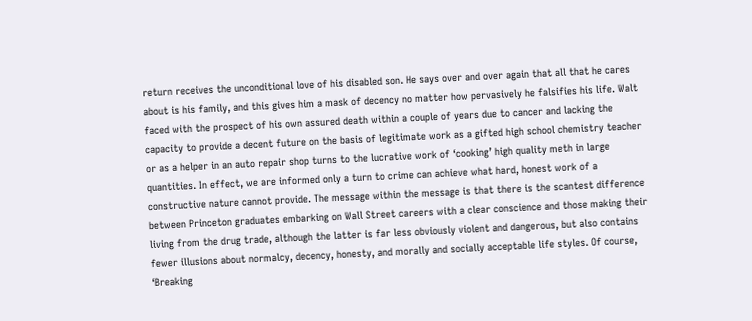return receives the unconditional love of his disabled son. He says over and over again that all that he cares about is his family, and this gives him a mask of decency no matter how pervasively he falsifies his life. Walt faced with the prospect of his own assured death within a couple of years due to cancer and lacking the capacity to provide a decent future on the basis of legitimate work as a gifted high school chemistry teacher or as a helper in an auto repair shop turns to the lucrative work of ‘cooking’ high quality meth in large quantities. In effect, we are informed only a turn to crime can achieve what hard, honest work of a constructive nature cannot provide. The message within the message is that there is the scantest difference between Princeton graduates embarking on Wall Street careers with a clear conscience and those making their living from the drug trade, although the latter is far less obviously violent and dangerous, but also contains fewer illusions about normalcy, decency, honesty, and morally and socially acceptable life styles. Of course, ‘Breaking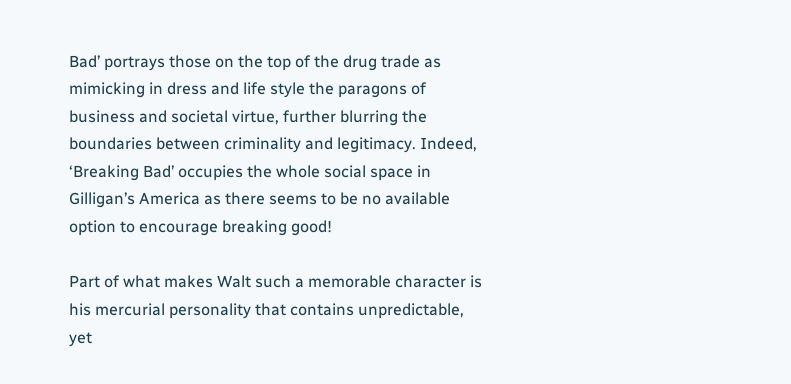Bad’ portrays those on the top of the drug trade as mimicking in dress and life style the paragons of business and societal virtue, further blurring the boundaries between criminality and legitimacy. Indeed, ‘Breaking Bad’ occupies the whole social space in Gilligan’s America as there seems to be no available option to encourage breaking good!

Part of what makes Walt such a memorable character is his mercurial personality that contains unpredictable, yet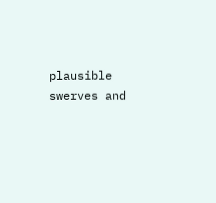plausible swerves and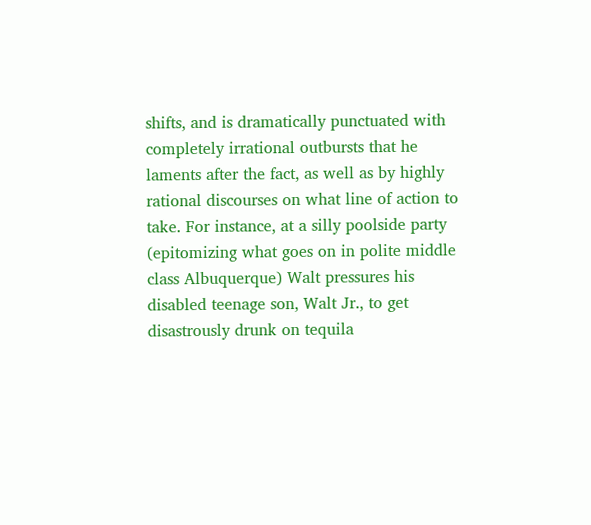shifts, and is dramatically punctuated with completely irrational outbursts that he laments after the fact, as well as by highly rational discourses on what line of action to take. For instance, at a silly poolside party (epitomizing what goes on in polite middle class Albuquerque) Walt pressures his disabled teenage son, Walt Jr., to get disastrously drunk on tequila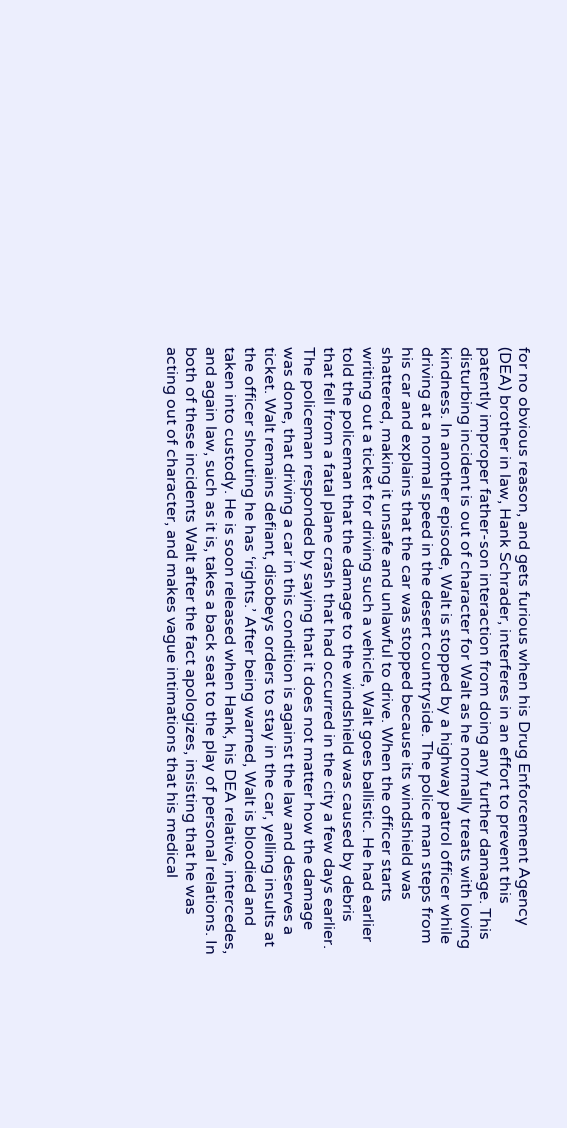for no obvious reason, and gets furious when his Drug Enforcement Agency (DEA) brother in law, Hank Schrader, interferes in an effort to prevent this patently improper father-son interaction from doing any further damage. This disturbing incident is out of character for Walt as he normally treats with loving kindness. In another episode, Walt is stopped by a highway patrol officer while driving at a normal speed in the desert countryside. The police man steps from his car and explains that the car was stopped because its windshield was shattered, making it unsafe and unlawful to drive. When the officer starts writing out a ticket for driving such a vehicle, Walt goes ballistic. He had earlier told the policeman that the damage to the windshield was caused by debris that fell from a fatal plane crash that had occurred in the city a few days earlier. The policeman responded by saying that it does not matter how the damage was done, that driving a car in this condition is against the law and deserves a ticket. Walt remains defiant, disobeys orders to stay in the car, yelling insults at the officer shouting he has ‘rights.’ After being warned, Walt is bloodied and taken into custody. He is soon released when Hank, his DEA relative, intercedes, and again law, such as it is, takes a back seat to the play of personal relations. In both of these incidents Walt after the fact apologizes, insisting that he was acting out of character, and makes vague intimations that his medical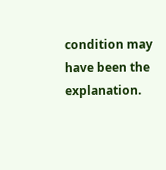condition may have been the explanation.